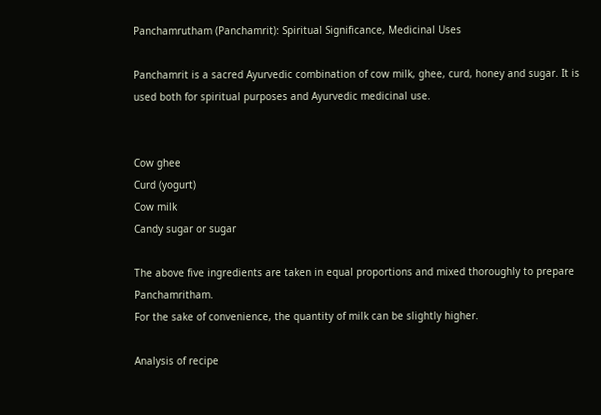Panchamrutham (Panchamrit): Spiritual Significance, Medicinal Uses

Panchamrit is a sacred Ayurvedic combination of cow milk, ghee, curd, honey and sugar. It is used both for spiritual purposes and Ayurvedic medicinal use.


Cow ghee
Curd (yogurt)
Cow milk
Candy sugar or sugar

The above five ingredients are taken in equal proportions and mixed thoroughly to prepare Panchamritham.
For the sake of convenience, the quantity of milk can be slightly higher.

Analysis of recipe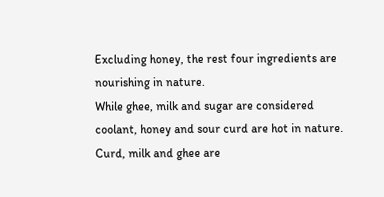Excluding honey, the rest four ingredients are nourishing in nature.
While ghee, milk and sugar are considered coolant, honey and sour curd are hot in nature.
Curd, milk and ghee are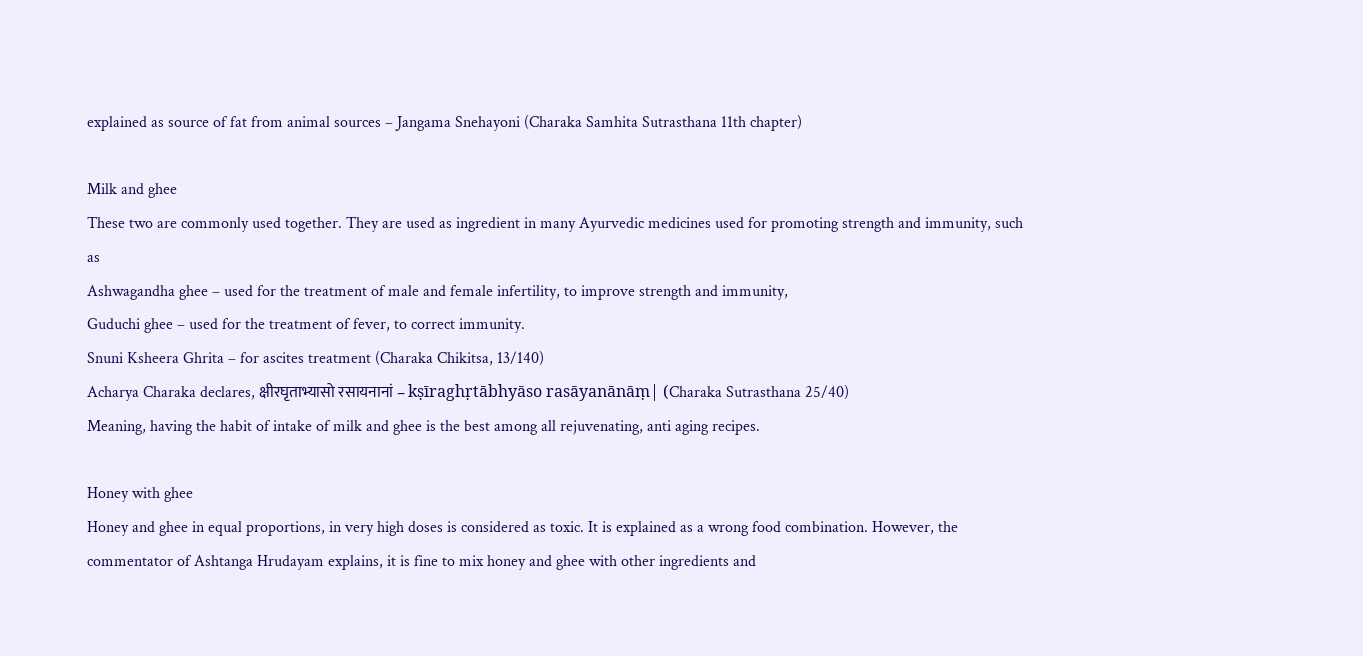explained as source of fat from animal sources – Jangama Snehayoni (Charaka Samhita Sutrasthana 11th chapter)

Milk and ghee
These two are commonly used together. They are used as ingredient in many Ayurvedic medicines used for promoting strength and immunity, such as
Ashwagandha ghee – used for the treatment of male and female infertility, to improve strength and immunity,
Guduchi ghee – used for the treatment of fever, to correct immunity.
Snuni Ksheera Ghrita – for ascites treatment (Charaka Chikitsa, 13/140)
Acharya Charaka declares, क्षीरघृताभ्यासो रसायनानां – kṣīraghṛtābhyāso rasāyanānāṃ| (Charaka Sutrasthana 25/40)
Meaning, having the habit of intake of milk and ghee is the best among all rejuvenating, anti aging recipes.

Honey with ghee
Honey and ghee in equal proportions, in very high doses is considered as toxic. It is explained as a wrong food combination. However, the commentator of Ashtanga Hrudayam explains, it is fine to mix honey and ghee with other ingredients and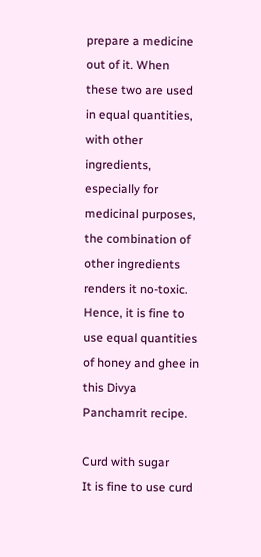prepare a medicine out of it. When these two are used in equal quantities, with other ingredients, especially for medicinal purposes, the combination of other ingredients renders it no-toxic.
Hence, it is fine to use equal quantities of honey and ghee in this Divya Panchamrit recipe.

Curd with sugar
It is fine to use curd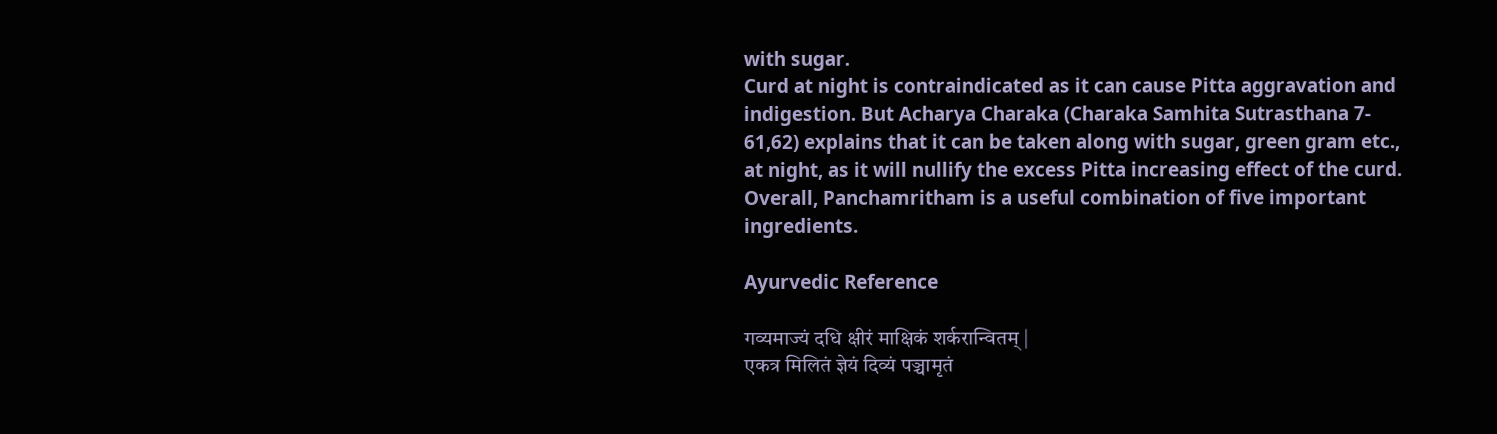with sugar.
Curd at night is contraindicated as it can cause Pitta aggravation and indigestion. But Acharya Charaka (Charaka Samhita Sutrasthana 7- 61,62) explains that it can be taken along with sugar, green gram etc., at night, as it will nullify the excess Pitta increasing effect of the curd.
Overall, Panchamritham is a useful combination of five important ingredients.

Ayurvedic Reference

गव्यमाज्यं दधि क्षीरं माक्षिकं शर्करान्वितम् |
एकत्र मिलितं ज्ञेयं दिव्यं पञ्चामृतं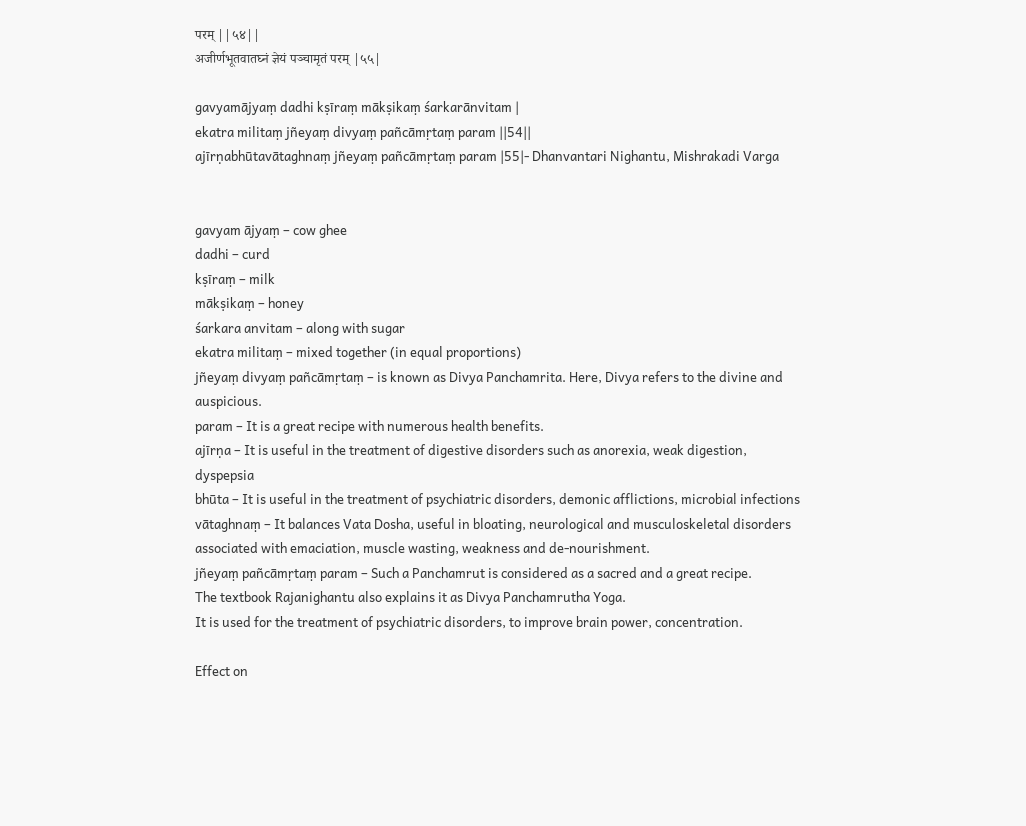परम् ||५४||
अजीर्णभूतवातघ्नं ज्ञेयं पञ्चामृतं परम् |५५|

gavyamājyaṃ dadhi kṣīraṃ mākṣikaṃ śarkarānvitam |
ekatra militaṃ jñeyaṃ divyaṃ pañcāmṛtaṃ param ||54||
ajīrṇabhūtavātaghnaṃ jñeyaṃ pañcāmṛtaṃ param |55|- Dhanvantari Nighantu, Mishrakadi Varga


gavyam ājyaṃ – cow ghee
dadhi – curd
kṣīraṃ – milk
mākṣikaṃ – honey
śarkara anvitam – along with sugar
ekatra militaṃ – mixed together (in equal proportions)
jñeyaṃ divyaṃ pañcāmṛtaṃ – is known as Divya Panchamrita. Here, Divya refers to the divine and auspicious.
param – It is a great recipe with numerous health benefits.
ajīrṇa – It is useful in the treatment of digestive disorders such as anorexia, weak digestion, dyspepsia
bhūta – It is useful in the treatment of psychiatric disorders, demonic afflictions, microbial infections
vātaghnaṃ – It balances Vata Dosha, useful in bloating, neurological and musculoskeletal disorders associated with emaciation, muscle wasting, weakness and de-nourishment.
jñeyaṃ pañcāmṛtaṃ param – Such a Panchamrut is considered as a sacred and a great recipe.
The textbook Rajanighantu also explains it as Divya Panchamrutha Yoga.
It is used for the treatment of psychiatric disorders, to improve brain power, concentration.

Effect on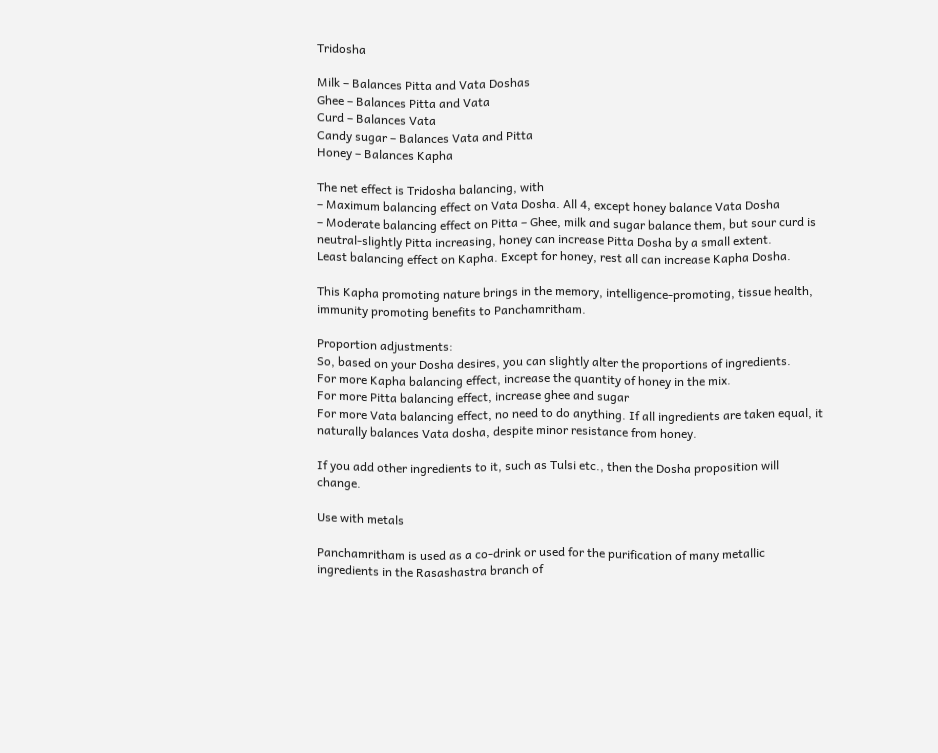Tridosha

Milk – Balances Pitta and Vata Doshas
Ghee – Balances Pitta and Vata
Curd – Balances Vata
Candy sugar – Balances Vata and Pitta
Honey – Balances Kapha

The net effect is Tridosha balancing, with
– Maximum balancing effect on Vata Dosha. All 4, except honey balance Vata Dosha
– Moderate balancing effect on Pitta – Ghee, milk and sugar balance them, but sour curd is neutral-slightly Pitta increasing, honey can increase Pitta Dosha by a small extent.
Least balancing effect on Kapha. Except for honey, rest all can increase Kapha Dosha.

This Kapha promoting nature brings in the memory, intelligence-promoting, tissue health, immunity promoting benefits to Panchamritham.

Proportion adjustments:
So, based on your Dosha desires, you can slightly alter the proportions of ingredients.
For more Kapha balancing effect, increase the quantity of honey in the mix.
For more Pitta balancing effect, increase ghee and sugar
For more Vata balancing effect, no need to do anything. If all ingredients are taken equal, it naturally balances Vata dosha, despite minor resistance from honey.

If you add other ingredients to it, such as Tulsi etc., then the Dosha proposition will change.

Use with metals

Panchamritham is used as a co-drink or used for the purification of many metallic ingredients in the Rasashastra branch of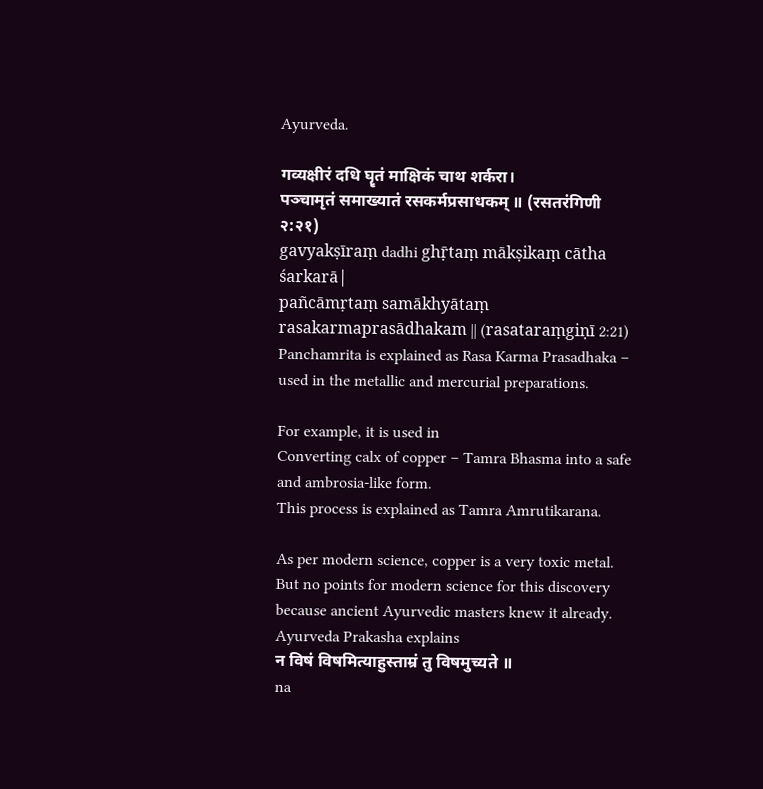Ayurveda.

गव्यक्षीरं दधि घॄतं माक्षिकं चाथ शर्करा।
पञ्चामृतं समाख्यातं रसकर्मप्रसाधकम् ॥ (रसतरंगिणी २:२१)
gavyakṣīraṃ dadhi ghṝtaṃ mākṣikaṃ cātha śarkarā|
pañcāmṛtaṃ samākhyātaṃ rasakarmaprasādhakam || (rasataraṃgiṇī 2:21)
Panchamrita is explained as Rasa Karma Prasadhaka – used in the metallic and mercurial preparations.

For example, it is used in
Converting calx of copper – Tamra Bhasma into a safe and ambrosia-like form.
This process is explained as Tamra Amrutikarana.

As per modern science, copper is a very toxic metal. But no points for modern science for this discovery because ancient Ayurvedic masters knew it already.
Ayurveda Prakasha explains
न विषं विषमित्याहुस्ताम्रं तु विषमुच्यते ॥
na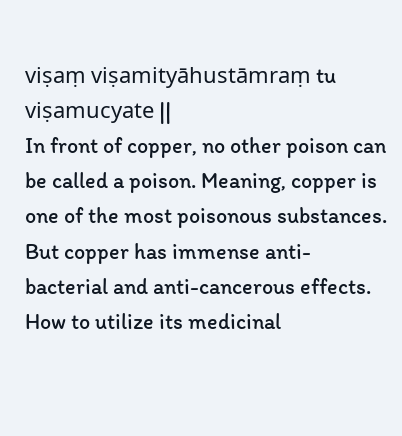viṣaṃ viṣamityāhustāmraṃ tu viṣamucyate ||
In front of copper, no other poison can be called a poison. Meaning, copper is one of the most poisonous substances.
But copper has immense anti-bacterial and anti-cancerous effects. How to utilize its medicinal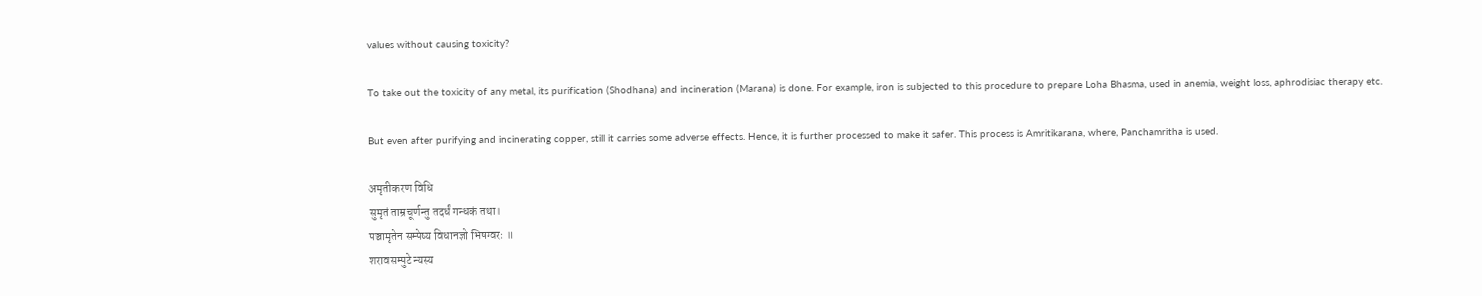values without causing toxicity?

To take out the toxicity of any metal, its purification (Shodhana) and incineration (Marana) is done. For example, iron is subjected to this procedure to prepare Loha Bhasma, used in anemia, weight loss, aphrodisiac therapy etc.

But even after purifying and incinerating copper, still it carries some adverse effects. Hence, it is further processed to make it safer. This process is Amritikarana, where, Panchamritha is used.

अमृतीकरण विधि
सुमृतं ताम्रचूर्णन्तु तदर्धं गन्धकं तथा।
पञ्चामृतेन सम्पेष्य विधानज्ञो भिषग्वरः ॥
शरावसम्पुटे न्यस्य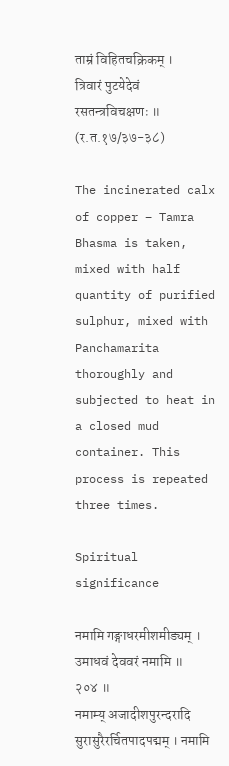ताम्रं विहितचक्रिकम् ।
त्रिवारं पुटयेदेवं रसतन्त्रविचक्षणः ॥ (र.त.१७/३७-३८)

The incinerated calx of copper – Tamra Bhasma is taken, mixed with half quantity of purified sulphur, mixed with Panchamarita thoroughly and subjected to heat in a closed mud container. This process is repeated three times.

Spiritual significance

नमामि गङ्गाधरमीशमीड्यम् । उमाधवं देववरं नमामि ॥ २०४ ॥
नमाम्य् अजादीशपुरन्दरादि सुरासुरैरर्चितपादपद्मम् । नमामि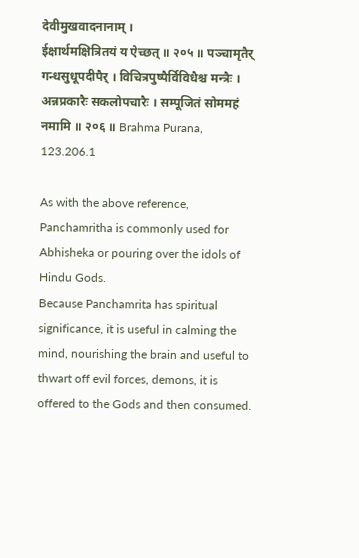देवीमुखवादनानाम् ।
ईक्षार्थमक्षित्रितयं य ऐच्छत् ॥ २०५ ॥ पञ्चामृतैर् गन्धसुधूपदीपैर् । विचित्रपुष्पैर्विविधैश्च मन्त्रैः ।
अन्नप्रकारैः सकलोपचारैः । सम्पूजितं सोममहं नमामि ॥ २०६ ॥ Brahma Purana, 123.206.1

As with the above reference, Panchamritha is commonly used for Abhisheka or pouring over the idols of Hindu Gods.
Because Panchamrita has spiritual significance, it is useful in calming the mind, nourishing the brain and useful to thwart off evil forces, demons, it is offered to the Gods and then consumed.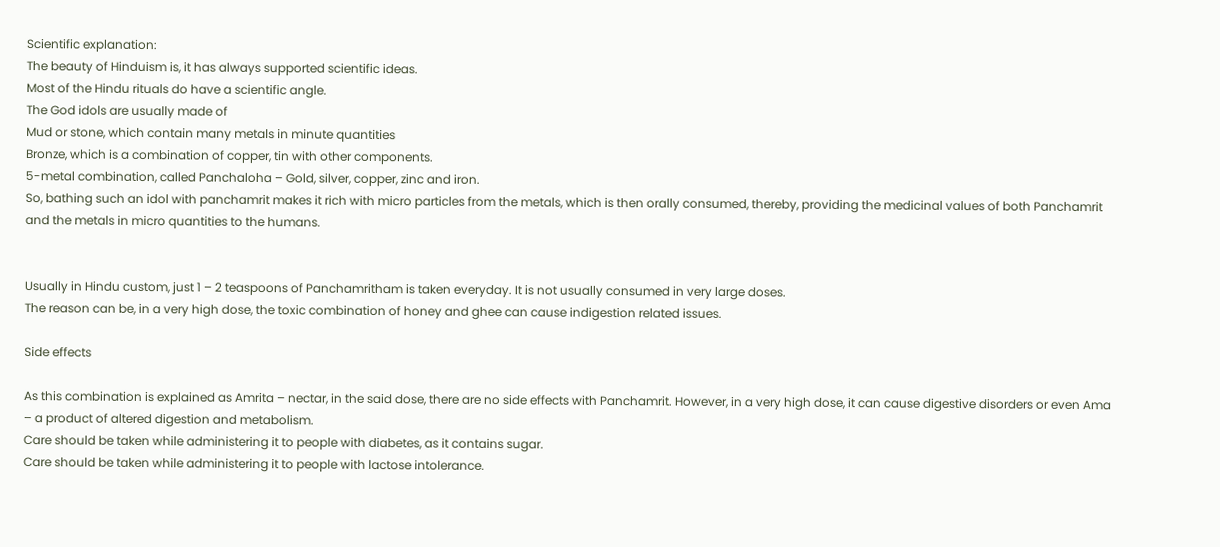Scientific explanation:
The beauty of Hinduism is, it has always supported scientific ideas.
Most of the Hindu rituals do have a scientific angle.
The God idols are usually made of
Mud or stone, which contain many metals in minute quantities
Bronze, which is a combination of copper, tin with other components.
5-metal combination, called Panchaloha – Gold, silver, copper, zinc and iron.
So, bathing such an idol with panchamrit makes it rich with micro particles from the metals, which is then orally consumed, thereby, providing the medicinal values of both Panchamrit and the metals in micro quantities to the humans.


Usually in Hindu custom, just 1 – 2 teaspoons of Panchamritham is taken everyday. It is not usually consumed in very large doses.
The reason can be, in a very high dose, the toxic combination of honey and ghee can cause indigestion related issues.

Side effects

As this combination is explained as Amrita – nectar, in the said dose, there are no side effects with Panchamrit. However, in a very high dose, it can cause digestive disorders or even Ama – a product of altered digestion and metabolism.
Care should be taken while administering it to people with diabetes, as it contains sugar.
Care should be taken while administering it to people with lactose intolerance.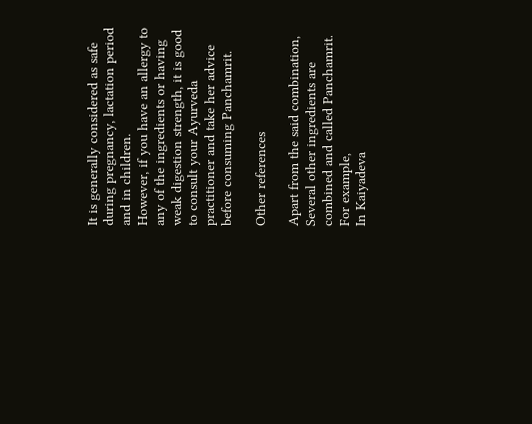It is generally considered as safe during pregnancy, lactation period and in children.
However, if you have an allergy to any of the ingredients or having weak digestion strength, it is good to consult your Ayurveda practitioner and take her advice before consuming Panchamrit.

Other references

Apart from the said combination, Several other ingredients are combined and called Panchamrit.
For example,
In Kaiyadeva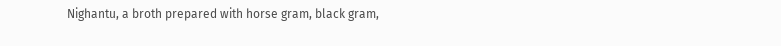Nighantu, a broth prepared with horse gram, black gram,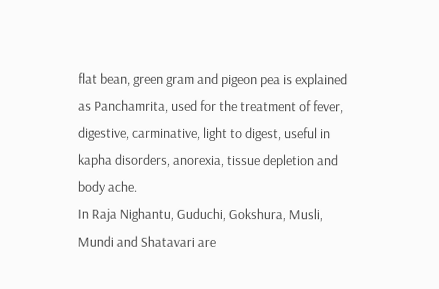flat bean, green gram and pigeon pea is explained as Panchamrita, used for the treatment of fever, digestive, carminative, light to digest, useful in kapha disorders, anorexia, tissue depletion and body ache.
In Raja Nighantu, Guduchi, Gokshura, Musli, Mundi and Shatavari are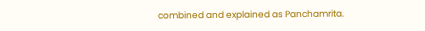combined and explained as Panchamrita.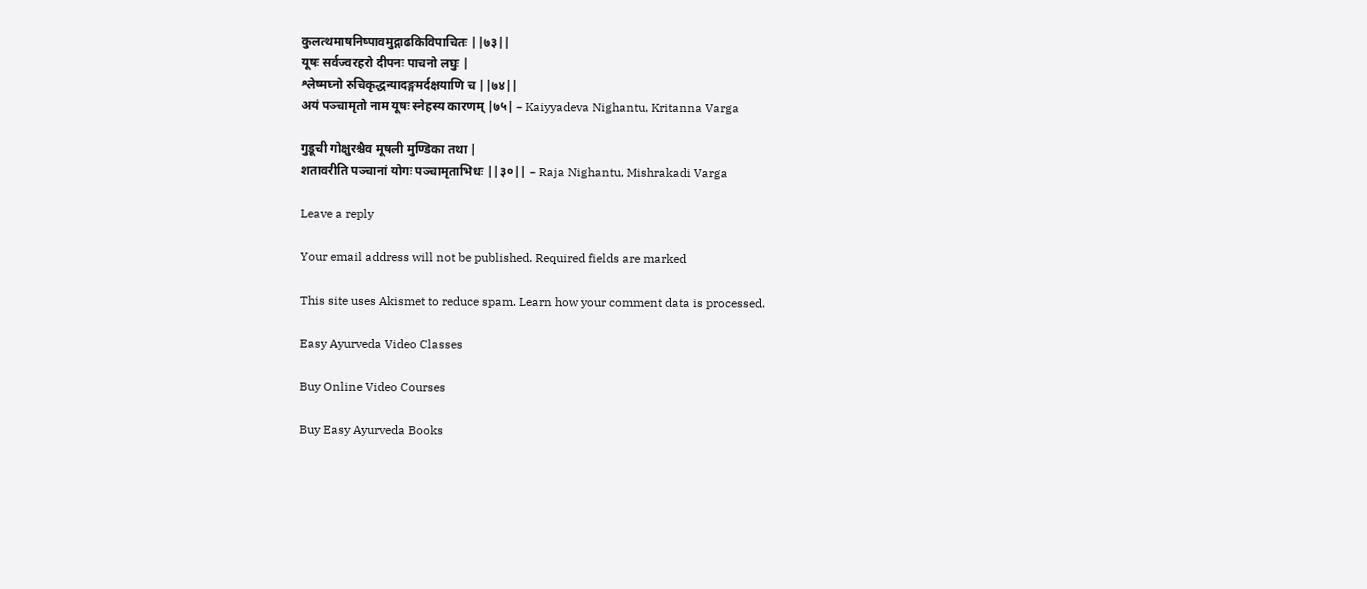कुलत्थमाषनिष्पावमुद्गाढकिविपाचितः ||७३||
यूषः सर्वज्वरहरो दीपनः पाचनो लघुः |
श्लेष्मघ्नो रुचिकृद्धन्यादङ्गमर्दक्षयाणि च ||७४||
अयं पञ्चामृतो नाम यूषः स्नेहस्य कारणम् |७५| – Kaiyyadeva Nighantu, Kritanna Varga

गुडूची गोक्षुरश्चैव मूषली मुण्डिका तथा |
शतावरीति पञ्चानां योगः पञ्चामृताभिधः ||३०|| – Raja Nighantu, Mishrakadi Varga

Leave a reply

Your email address will not be published. Required fields are marked

This site uses Akismet to reduce spam. Learn how your comment data is processed.

Easy Ayurveda Video Classes

Buy Online Video Courses

Buy Easy Ayurveda Books